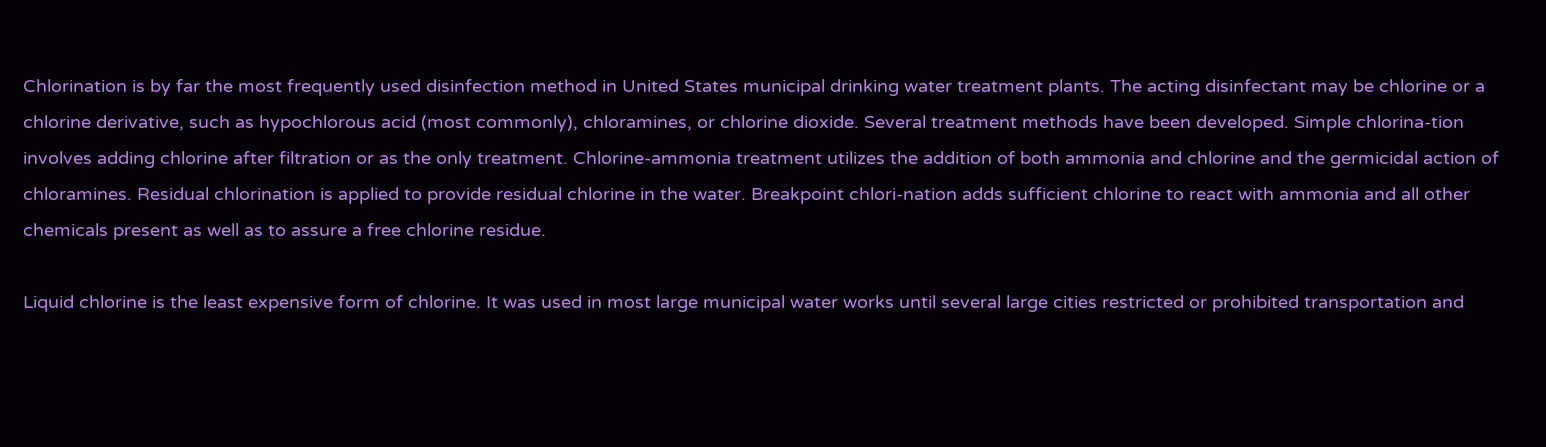Chlorination is by far the most frequently used disinfection method in United States municipal drinking water treatment plants. The acting disinfectant may be chlorine or a chlorine derivative, such as hypochlorous acid (most commonly), chloramines, or chlorine dioxide. Several treatment methods have been developed. Simple chlorina-tion involves adding chlorine after filtration or as the only treatment. Chlorine-ammonia treatment utilizes the addition of both ammonia and chlorine and the germicidal action of chloramines. Residual chlorination is applied to provide residual chlorine in the water. Breakpoint chlori-nation adds sufficient chlorine to react with ammonia and all other chemicals present as well as to assure a free chlorine residue.

Liquid chlorine is the least expensive form of chlorine. It was used in most large municipal water works until several large cities restricted or prohibited transportation and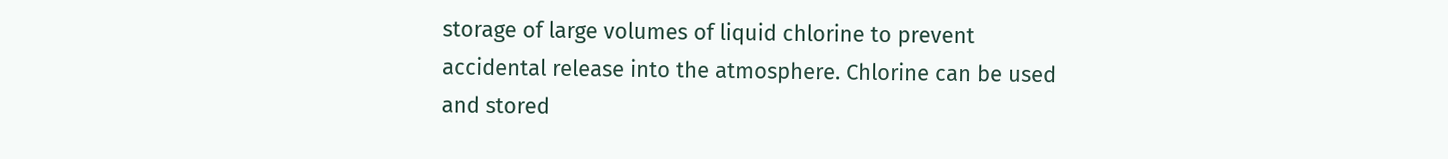storage of large volumes of liquid chlorine to prevent accidental release into the atmosphere. Chlorine can be used and stored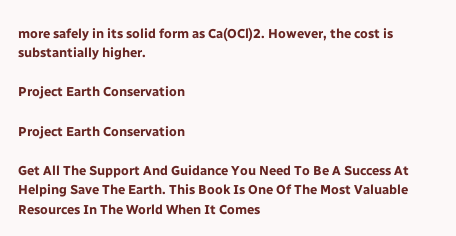more safely in its solid form as Ca(OCl)2. However, the cost is substantially higher.

Project Earth Conservation

Project Earth Conservation

Get All The Support And Guidance You Need To Be A Success At Helping Save The Earth. This Book Is One Of The Most Valuable Resources In The World When It Comes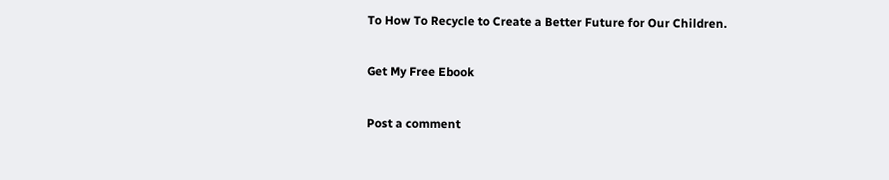To How To Recycle to Create a Better Future for Our Children.

Get My Free Ebook

Post a comment